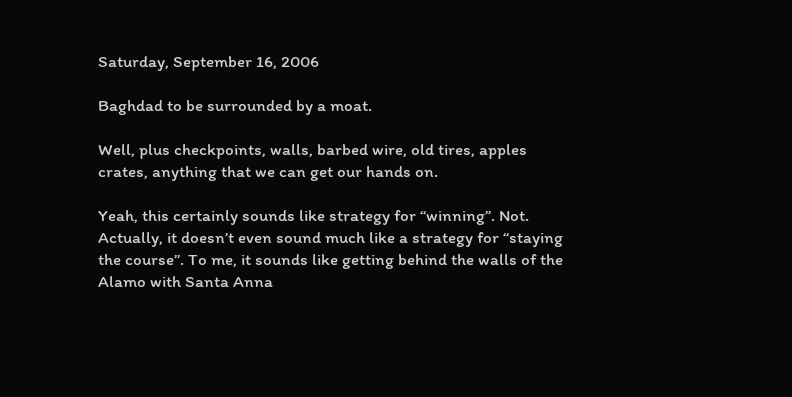Saturday, September 16, 2006

Baghdad to be surrounded by a moat.

Well, plus checkpoints, walls, barbed wire, old tires, apples crates, anything that we can get our hands on.

Yeah, this certainly sounds like strategy for “winning”. Not. Actually, it doesn’t even sound much like a strategy for “staying the course”. To me, it sounds like getting behind the walls of the Alamo with Santa Anna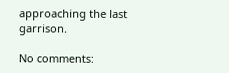approaching the last garrison.

No comments: